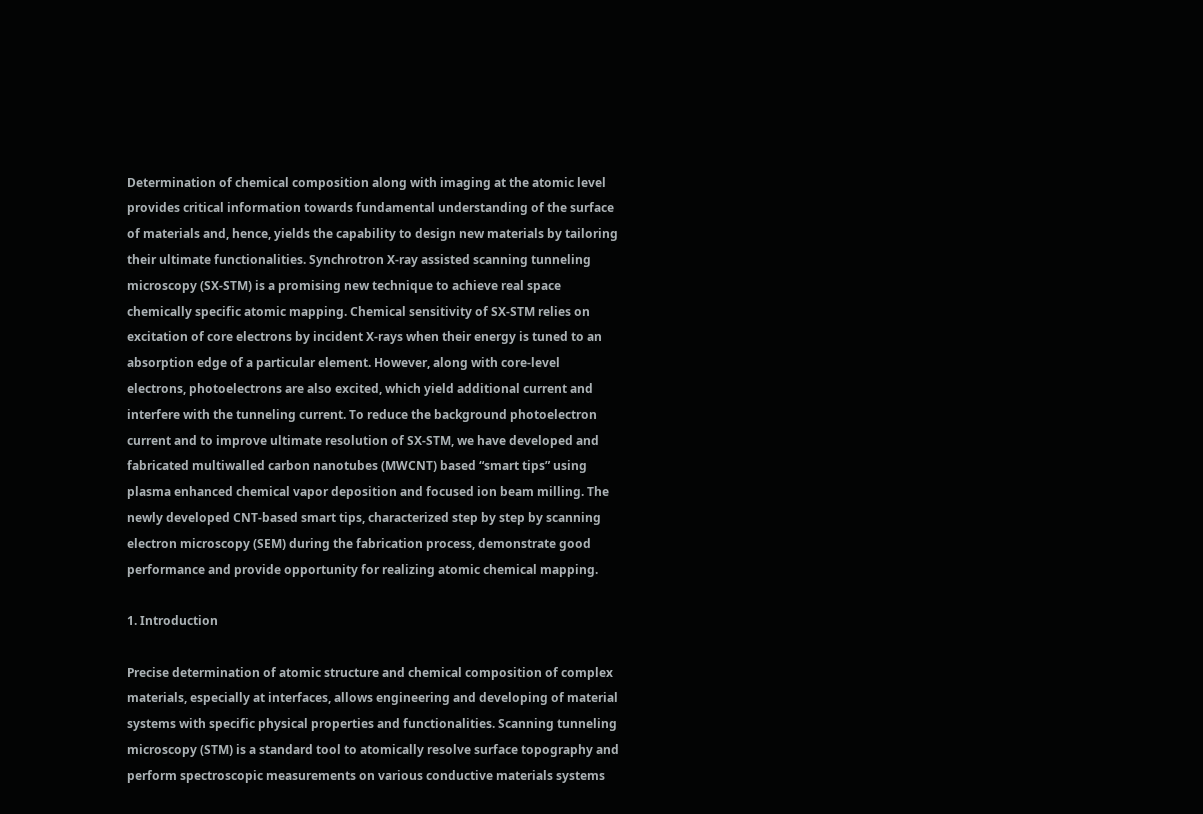Determination of chemical composition along with imaging at the atomic level provides critical information towards fundamental understanding of the surface of materials and, hence, yields the capability to design new materials by tailoring their ultimate functionalities. Synchrotron X-ray assisted scanning tunneling microscopy (SX-STM) is a promising new technique to achieve real space chemically specific atomic mapping. Chemical sensitivity of SX-STM relies on excitation of core electrons by incident X-rays when their energy is tuned to an absorption edge of a particular element. However, along with core-level electrons, photoelectrons are also excited, which yield additional current and interfere with the tunneling current. To reduce the background photoelectron current and to improve ultimate resolution of SX-STM, we have developed and fabricated multiwalled carbon nanotubes (MWCNT) based “smart tips” using plasma enhanced chemical vapor deposition and focused ion beam milling. The newly developed CNT-based smart tips, characterized step by step by scanning electron microscopy (SEM) during the fabrication process, demonstrate good performance and provide opportunity for realizing atomic chemical mapping.

1. Introduction

Precise determination of atomic structure and chemical composition of complex materials, especially at interfaces, allows engineering and developing of material systems with specific physical properties and functionalities. Scanning tunneling microscopy (STM) is a standard tool to atomically resolve surface topography and perform spectroscopic measurements on various conductive materials systems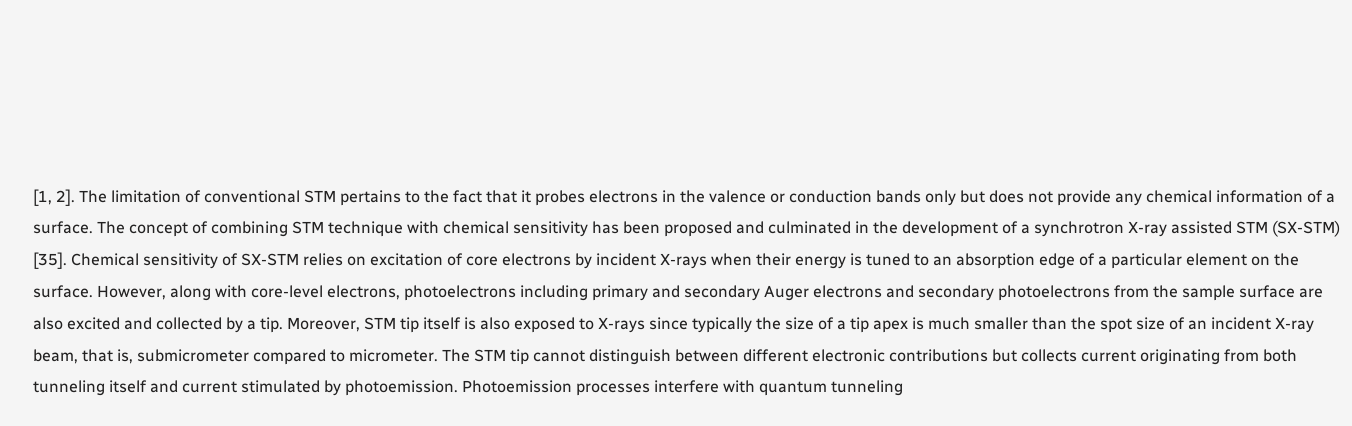[1, 2]. The limitation of conventional STM pertains to the fact that it probes electrons in the valence or conduction bands only but does not provide any chemical information of a surface. The concept of combining STM technique with chemical sensitivity has been proposed and culminated in the development of a synchrotron X-ray assisted STM (SX-STM) [35]. Chemical sensitivity of SX-STM relies on excitation of core electrons by incident X-rays when their energy is tuned to an absorption edge of a particular element on the surface. However, along with core-level electrons, photoelectrons including primary and secondary Auger electrons and secondary photoelectrons from the sample surface are also excited and collected by a tip. Moreover, STM tip itself is also exposed to X-rays since typically the size of a tip apex is much smaller than the spot size of an incident X-ray beam, that is, submicrometer compared to micrometer. The STM tip cannot distinguish between different electronic contributions but collects current originating from both tunneling itself and current stimulated by photoemission. Photoemission processes interfere with quantum tunneling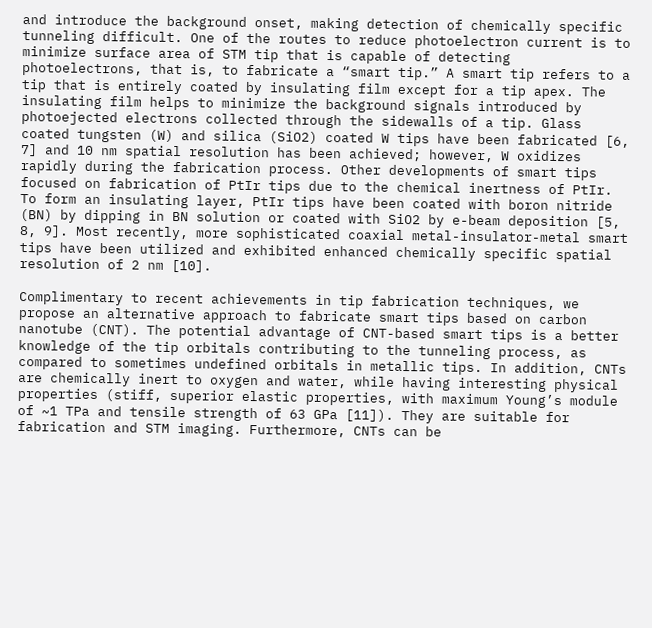and introduce the background onset, making detection of chemically specific tunneling difficult. One of the routes to reduce photoelectron current is to minimize surface area of STM tip that is capable of detecting photoelectrons, that is, to fabricate a “smart tip.” A smart tip refers to a tip that is entirely coated by insulating film except for a tip apex. The insulating film helps to minimize the background signals introduced by photoejected electrons collected through the sidewalls of a tip. Glass coated tungsten (W) and silica (SiO2) coated W tips have been fabricated [6, 7] and 10 nm spatial resolution has been achieved; however, W oxidizes rapidly during the fabrication process. Other developments of smart tips focused on fabrication of PtIr tips due to the chemical inertness of PtIr. To form an insulating layer, PtIr tips have been coated with boron nitride (BN) by dipping in BN solution or coated with SiO2 by e-beam deposition [5, 8, 9]. Most recently, more sophisticated coaxial metal-insulator-metal smart tips have been utilized and exhibited enhanced chemically specific spatial resolution of 2 nm [10].

Complimentary to recent achievements in tip fabrication techniques, we propose an alternative approach to fabricate smart tips based on carbon nanotube (CNT). The potential advantage of CNT-based smart tips is a better knowledge of the tip orbitals contributing to the tunneling process, as compared to sometimes undefined orbitals in metallic tips. In addition, CNTs are chemically inert to oxygen and water, while having interesting physical properties (stiff, superior elastic properties, with maximum Young’s module of ~1 TPa and tensile strength of 63 GPa [11]). They are suitable for fabrication and STM imaging. Furthermore, CNTs can be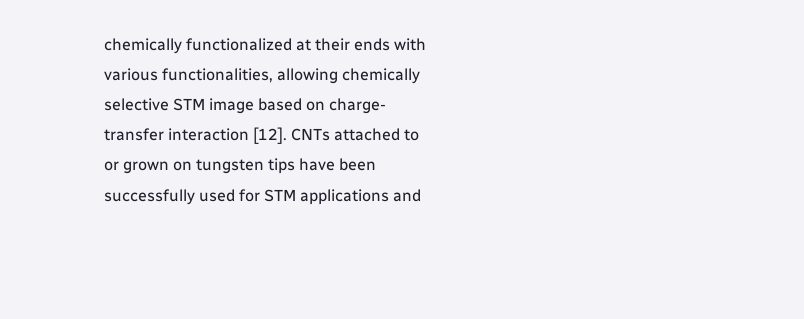chemically functionalized at their ends with various functionalities, allowing chemically selective STM image based on charge-transfer interaction [12]. CNTs attached to or grown on tungsten tips have been successfully used for STM applications and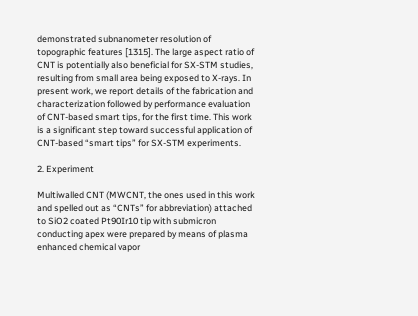demonstrated subnanometer resolution of topographic features [1315]. The large aspect ratio of CNT is potentially also beneficial for SX-STM studies, resulting from small area being exposed to X-rays. In present work, we report details of the fabrication and characterization followed by performance evaluation of CNT-based smart tips, for the first time. This work is a significant step toward successful application of CNT-based “smart tips” for SX-STM experiments.

2. Experiment

Multiwalled CNT (MWCNT, the ones used in this work and spelled out as “CNTs” for abbreviation) attached to SiO2 coated Pt90Ir10 tip with submicron conducting apex were prepared by means of plasma enhanced chemical vapor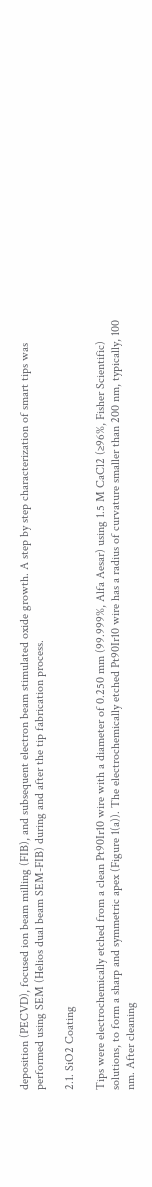deposition (PECVD), focused ion beam milling (FIB), and subsequent electron beam stimulated oxide growth. A step by step characterization of smart tips was performed using SEM (Helios dual beam SEM-FIB) during and after the tip fabrication process.

2.1. SiO2 Coating

Tips were electrochemically etched from a clean Pt90Ir10 wire with a diameter of 0.250 mm (99.999%, Alfa Aesar) using 1.5 M CaCl2 (≥96%, Fisher Scientific) solutions, to form a sharp and symmetric apex (Figure 1(a)). The electrochemically etched Pt90Ir10 wire has a radius of curvature smaller than 200 nm, typically, 100 nm. After cleaning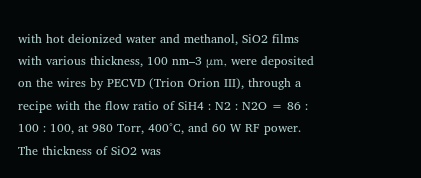with hot deionized water and methanol, SiO2 films with various thickness, 100 nm–3 μm, were deposited on the wires by PECVD (Trion Orion III), through a recipe with the flow ratio of SiH4 : N2 : N2O = 86 : 100 : 100, at 980 Torr, 400°C, and 60 W RF power. The thickness of SiO2 was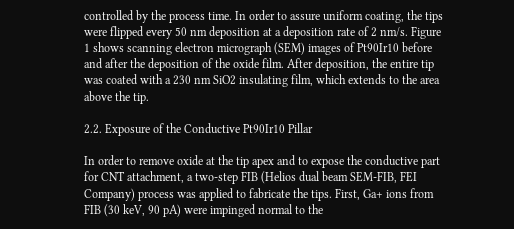controlled by the process time. In order to assure uniform coating, the tips were flipped every 50 nm deposition at a deposition rate of 2 nm/s. Figure 1 shows scanning electron micrograph (SEM) images of Pt90Ir10 before and after the deposition of the oxide film. After deposition, the entire tip was coated with a 230 nm SiO2 insulating film, which extends to the area above the tip.

2.2. Exposure of the Conductive Pt90Ir10 Pillar

In order to remove oxide at the tip apex and to expose the conductive part for CNT attachment, a two-step FIB (Helios dual beam SEM-FIB, FEI Company) process was applied to fabricate the tips. First, Ga+ ions from FIB (30 keV, 90 pA) were impinged normal to the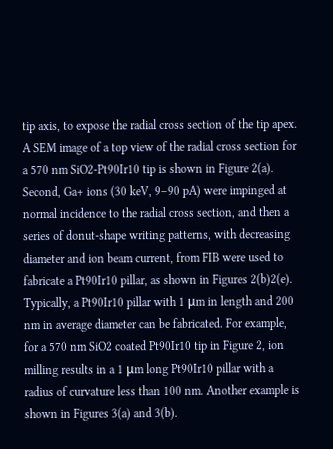tip axis, to expose the radial cross section of the tip apex. A SEM image of a top view of the radial cross section for a 570 nm SiO2-Pt90Ir10 tip is shown in Figure 2(a). Second, Ga+ ions (30 keV, 9–90 pA) were impinged at normal incidence to the radial cross section, and then a series of donut-shape writing patterns, with decreasing diameter and ion beam current, from FIB were used to fabricate a Pt90Ir10 pillar, as shown in Figures 2(b)2(e). Typically, a Pt90Ir10 pillar with 1 μm in length and 200 nm in average diameter can be fabricated. For example, for a 570 nm SiO2 coated Pt90Ir10 tip in Figure 2, ion milling results in a 1 μm long Pt90Ir10 pillar with a radius of curvature less than 100 nm. Another example is shown in Figures 3(a) and 3(b).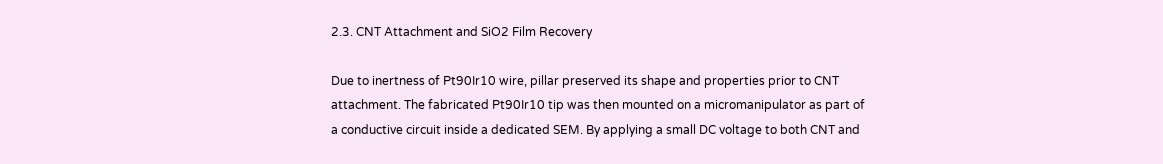2.3. CNT Attachment and SiO2 Film Recovery

Due to inertness of Pt90Ir10 wire, pillar preserved its shape and properties prior to CNT attachment. The fabricated Pt90Ir10 tip was then mounted on a micromanipulator as part of a conductive circuit inside a dedicated SEM. By applying a small DC voltage to both CNT and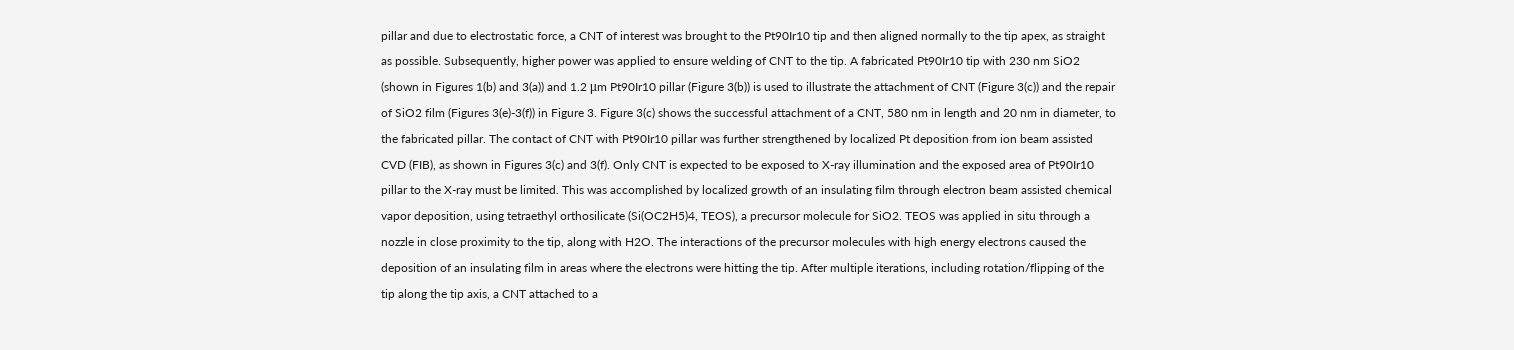pillar and due to electrostatic force, a CNT of interest was brought to the Pt90Ir10 tip and then aligned normally to the tip apex, as straight as possible. Subsequently, higher power was applied to ensure welding of CNT to the tip. A fabricated Pt90Ir10 tip with 230 nm SiO2 (shown in Figures 1(b) and 3(a)) and 1.2 μm Pt90Ir10 pillar (Figure 3(b)) is used to illustrate the attachment of CNT (Figure 3(c)) and the repair of SiO2 film (Figures 3(e)-3(f)) in Figure 3. Figure 3(c) shows the successful attachment of a CNT, 580 nm in length and 20 nm in diameter, to the fabricated pillar. The contact of CNT with Pt90Ir10 pillar was further strengthened by localized Pt deposition from ion beam assisted CVD (FIB), as shown in Figures 3(c) and 3(f). Only CNT is expected to be exposed to X-ray illumination and the exposed area of Pt90Ir10 pillar to the X-ray must be limited. This was accomplished by localized growth of an insulating film through electron beam assisted chemical vapor deposition, using tetraethyl orthosilicate (Si(OC2H5)4, TEOS), a precursor molecule for SiO2. TEOS was applied in situ through a nozzle in close proximity to the tip, along with H2O. The interactions of the precursor molecules with high energy electrons caused the deposition of an insulating film in areas where the electrons were hitting the tip. After multiple iterations, including rotation/flipping of the tip along the tip axis, a CNT attached to a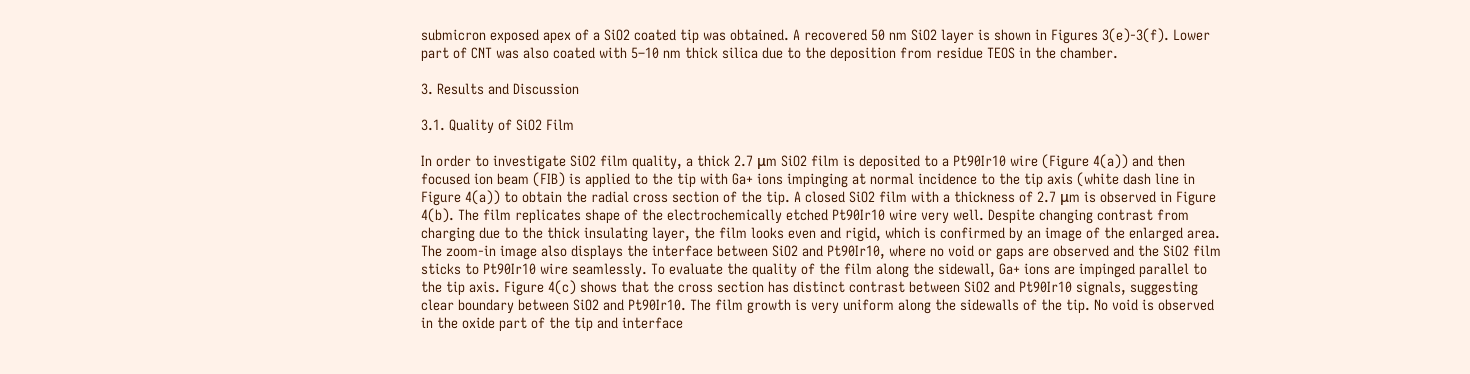submicron exposed apex of a SiO2 coated tip was obtained. A recovered 50 nm SiO2 layer is shown in Figures 3(e)-3(f). Lower part of CNT was also coated with 5–10 nm thick silica due to the deposition from residue TEOS in the chamber.

3. Results and Discussion

3.1. Quality of SiO2 Film

In order to investigate SiO2 film quality, a thick 2.7 μm SiO2 film is deposited to a Pt90Ir10 wire (Figure 4(a)) and then focused ion beam (FIB) is applied to the tip with Ga+ ions impinging at normal incidence to the tip axis (white dash line in Figure 4(a)) to obtain the radial cross section of the tip. A closed SiO2 film with a thickness of 2.7 μm is observed in Figure 4(b). The film replicates shape of the electrochemically etched Pt90Ir10 wire very well. Despite changing contrast from charging due to the thick insulating layer, the film looks even and rigid, which is confirmed by an image of the enlarged area. The zoom-in image also displays the interface between SiO2 and Pt90Ir10, where no void or gaps are observed and the SiO2 film sticks to Pt90Ir10 wire seamlessly. To evaluate the quality of the film along the sidewall, Ga+ ions are impinged parallel to the tip axis. Figure 4(c) shows that the cross section has distinct contrast between SiO2 and Pt90Ir10 signals, suggesting clear boundary between SiO2 and Pt90Ir10. The film growth is very uniform along the sidewalls of the tip. No void is observed in the oxide part of the tip and interface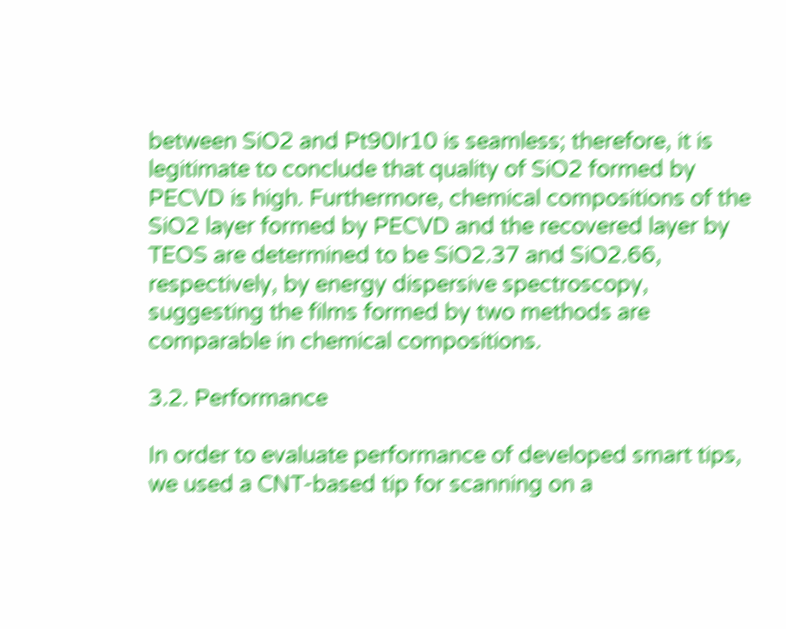between SiO2 and Pt90Ir10 is seamless; therefore, it is legitimate to conclude that quality of SiO2 formed by PECVD is high. Furthermore, chemical compositions of the SiO2 layer formed by PECVD and the recovered layer by TEOS are determined to be SiO2.37 and SiO2.66, respectively, by energy dispersive spectroscopy, suggesting the films formed by two methods are comparable in chemical compositions.

3.2. Performance

In order to evaluate performance of developed smart tips, we used a CNT-based tip for scanning on a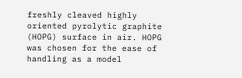freshly cleaved highly oriented pyrolytic graphite (HOPG) surface in air. HOPG was chosen for the ease of handling as a model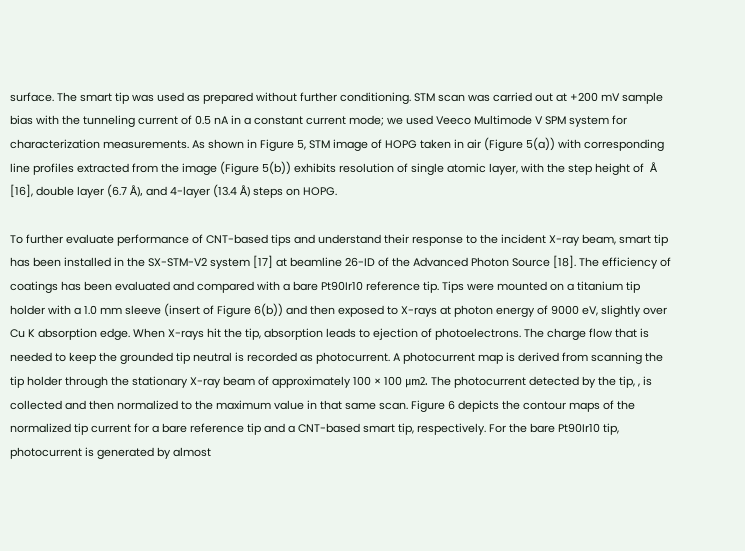surface. The smart tip was used as prepared without further conditioning. STM scan was carried out at +200 mV sample bias with the tunneling current of 0.5 nA in a constant current mode; we used Veeco Multimode V SPM system for characterization measurements. As shown in Figure 5, STM image of HOPG taken in air (Figure 5(a)) with corresponding line profiles extracted from the image (Figure 5(b)) exhibits resolution of single atomic layer, with the step height of  Å [16], double layer (6.7 Å), and 4-layer (13.4 Å) steps on HOPG.

To further evaluate performance of CNT-based tips and understand their response to the incident X-ray beam, smart tip has been installed in the SX-STM-V2 system [17] at beamline 26-ID of the Advanced Photon Source [18]. The efficiency of coatings has been evaluated and compared with a bare Pt90Ir10 reference tip. Tips were mounted on a titanium tip holder with a 1.0 mm sleeve (insert of Figure 6(b)) and then exposed to X-rays at photon energy of 9000 eV, slightly over Cu K absorption edge. When X-rays hit the tip, absorption leads to ejection of photoelectrons. The charge flow that is needed to keep the grounded tip neutral is recorded as photocurrent. A photocurrent map is derived from scanning the tip holder through the stationary X-ray beam of approximately 100 × 100 μm2. The photocurrent detected by the tip, , is collected and then normalized to the maximum value in that same scan. Figure 6 depicts the contour maps of the normalized tip current for a bare reference tip and a CNT-based smart tip, respectively. For the bare Pt90Ir10 tip, photocurrent is generated by almost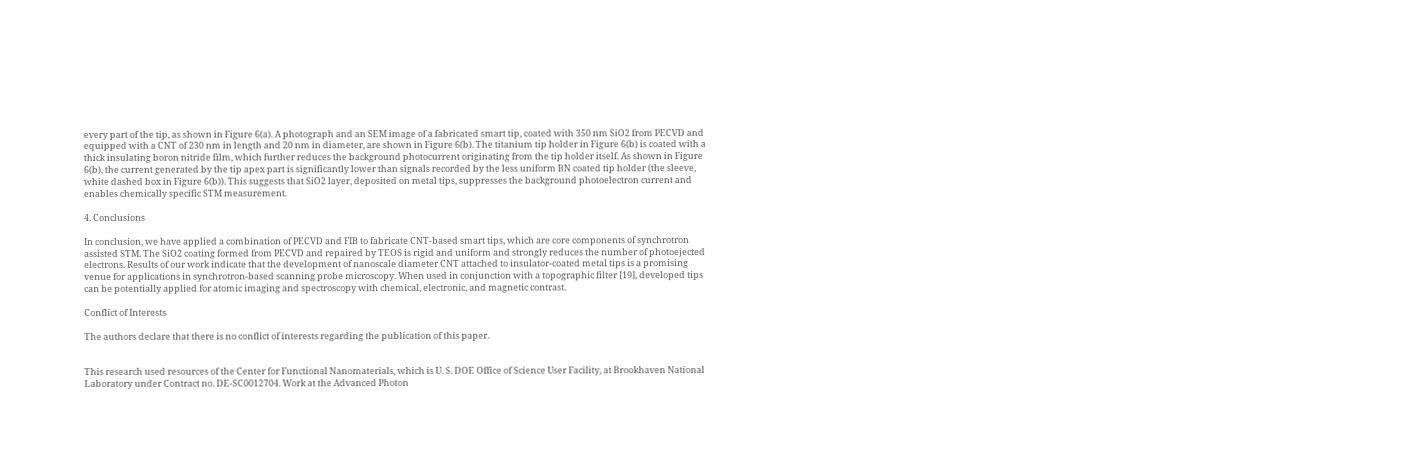every part of the tip, as shown in Figure 6(a). A photograph and an SEM image of a fabricated smart tip, coated with 350 nm SiO2 from PECVD and equipped with a CNT of 230 nm in length and 20 nm in diameter, are shown in Figure 6(b). The titanium tip holder in Figure 6(b) is coated with a thick insulating boron nitride film, which further reduces the background photocurrent originating from the tip holder itself. As shown in Figure 6(b), the current generated by the tip apex part is significantly lower than signals recorded by the less uniform BN coated tip holder (the sleeve, white dashed box in Figure 6(b)). This suggests that SiO2 layer, deposited on metal tips, suppresses the background photoelectron current and enables chemically specific STM measurement.

4. Conclusions

In conclusion, we have applied a combination of PECVD and FIB to fabricate CNT-based smart tips, which are core components of synchrotron assisted STM. The SiO2 coating formed from PECVD and repaired by TEOS is rigid and uniform and strongly reduces the number of photoejected electrons. Results of our work indicate that the development of nanoscale diameter CNT attached to insulator-coated metal tips is a promising venue for applications in synchrotron-based scanning probe microscopy. When used in conjunction with a topographic filter [19], developed tips can be potentially applied for atomic imaging and spectroscopy with chemical, electronic, and magnetic contrast.

Conflict of Interests

The authors declare that there is no conflict of interests regarding the publication of this paper.


This research used resources of the Center for Functional Nanomaterials, which is U. S. DOE Office of Science User Facility, at Brookhaven National Laboratory under Contract no. DE-SC0012704. Work at the Advanced Photon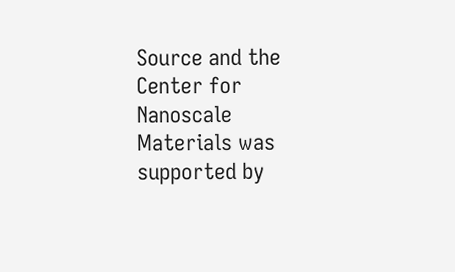Source and the Center for Nanoscale Materials was supported by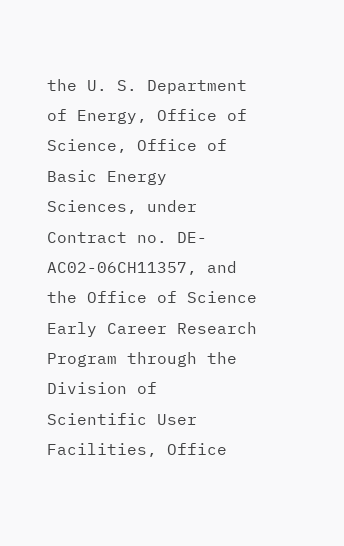the U. S. Department of Energy, Office of Science, Office of Basic Energy Sciences, under Contract no. DE-AC02-06CH11357, and the Office of Science Early Career Research Program through the Division of Scientific User Facilities, Office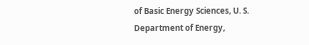of Basic Energy Sciences, U. S. Department of Energy,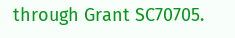through Grant SC70705.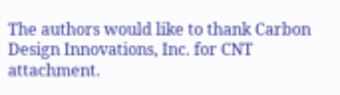The authors would like to thank Carbon Design Innovations, Inc. for CNT attachment.